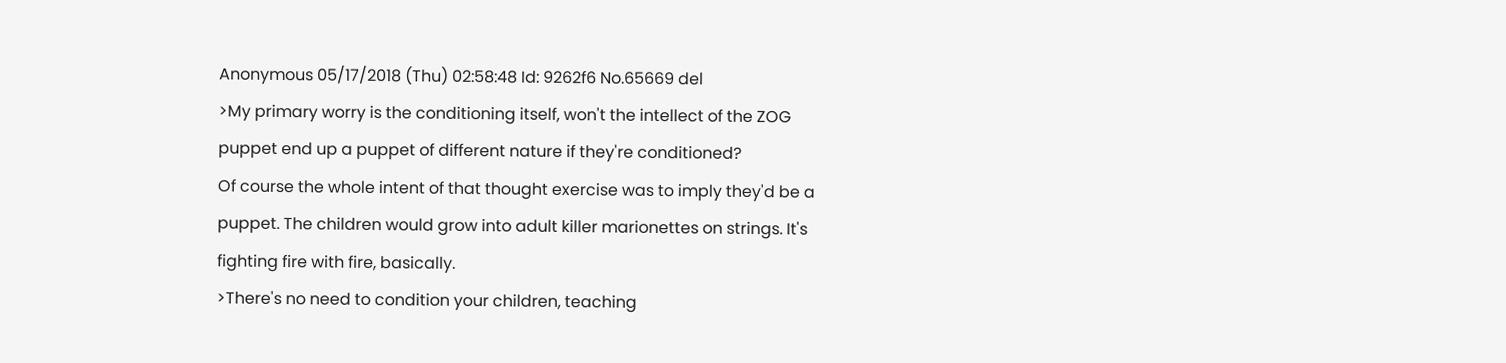Anonymous 05/17/2018 (Thu) 02:58:48 Id: 9262f6 No.65669 del
>My primary worry is the conditioning itself, won't the intellect of the ZOG puppet end up a puppet of different nature if they're conditioned?
Of course the whole intent of that thought exercise was to imply they'd be a puppet. The children would grow into adult killer marionettes on strings. It's fighting fire with fire, basically.
>There's no need to condition your children, teaching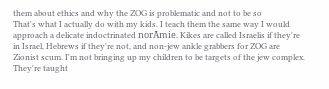them about ethics and why the ZOG is problematic and not to be so
That's what I actually do with my kids. I teach them the same way I would approach a delicate indoctrinated norĀmie. Kikes are called Israelis if they're in Israel, Hebrews if they're not, and non-jew ankle grabbers for ZOG are Zionist scum. I'm not bringing up my children to be targets of the jew complex. They're taught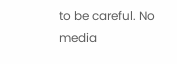to be careful. No media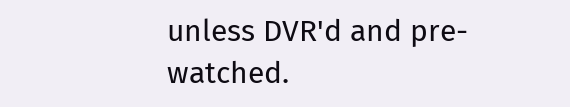unless DVR'd and pre-watched.